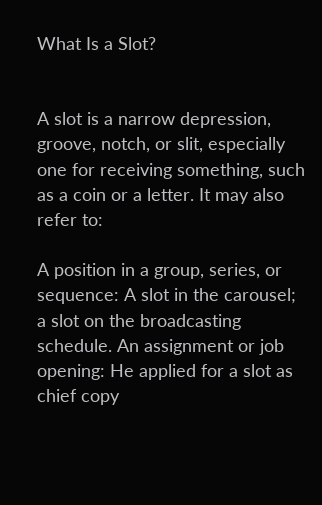What Is a Slot?


A slot is a narrow depression, groove, notch, or slit, especially one for receiving something, such as a coin or a letter. It may also refer to:

A position in a group, series, or sequence: A slot in the carousel; a slot on the broadcasting schedule. An assignment or job opening: He applied for a slot as chief copy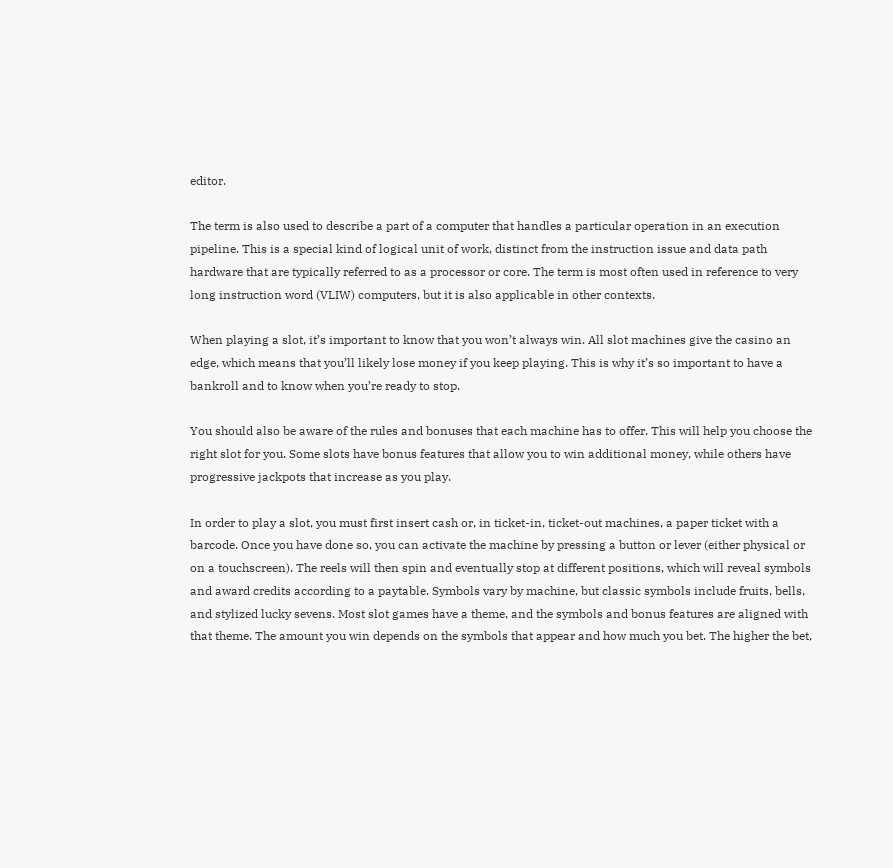editor.

The term is also used to describe a part of a computer that handles a particular operation in an execution pipeline. This is a special kind of logical unit of work, distinct from the instruction issue and data path hardware that are typically referred to as a processor or core. The term is most often used in reference to very long instruction word (VLIW) computers, but it is also applicable in other contexts.

When playing a slot, it’s important to know that you won’t always win. All slot machines give the casino an edge, which means that you’ll likely lose money if you keep playing. This is why it’s so important to have a bankroll and to know when you’re ready to stop.

You should also be aware of the rules and bonuses that each machine has to offer. This will help you choose the right slot for you. Some slots have bonus features that allow you to win additional money, while others have progressive jackpots that increase as you play.

In order to play a slot, you must first insert cash or, in ticket-in, ticket-out machines, a paper ticket with a barcode. Once you have done so, you can activate the machine by pressing a button or lever (either physical or on a touchscreen). The reels will then spin and eventually stop at different positions, which will reveal symbols and award credits according to a paytable. Symbols vary by machine, but classic symbols include fruits, bells, and stylized lucky sevens. Most slot games have a theme, and the symbols and bonus features are aligned with that theme. The amount you win depends on the symbols that appear and how much you bet. The higher the bet,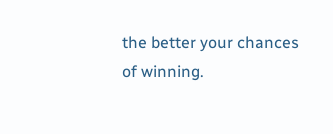the better your chances of winning.